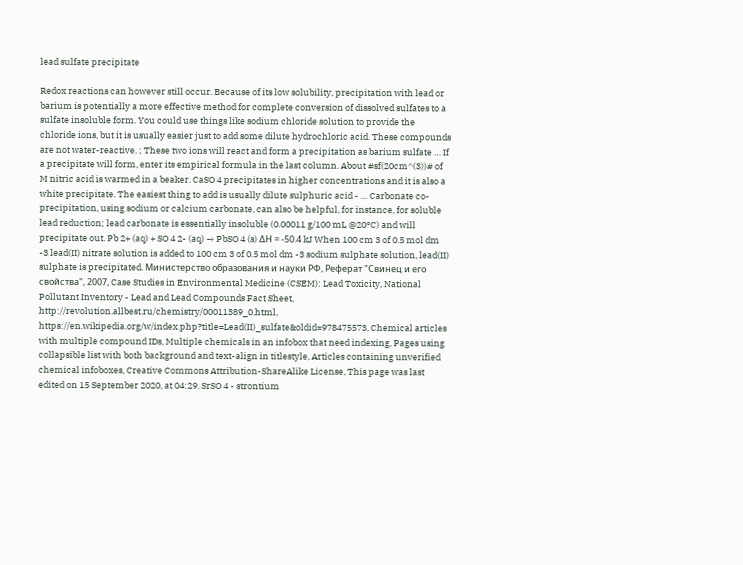lead sulfate precipitate

Redox reactions can however still occur. Because of its low solubility, precipitation with lead or barium is potentially a more effective method for complete conversion of dissolved sulfates to a sulfate insoluble form. You could use things like sodium chloride solution to provide the chloride ions, but it is usually easier just to add some dilute hydrochloric acid. These compounds are not water-reactive. ; These two ions will react and form a precipitation as barium sulfate … If a precipitate will form, enter its empirical formula in the last column. About #sf(20cm^(3))# of M nitric acid is warmed in a beaker. CaSO 4 precipitates in higher concentrations and it is also a white precipitate. The easiest thing to add is usually dilute sulphuric acid - … Carbonate co-precipitation, using sodium or calcium carbonate, can also be helpful, for instance, for soluble lead reduction; lead carbonate is essentially insoluble (0.00011 g/100 mL @20°C) and will precipitate out. Pb 2+ (aq) + SO 4 2- (aq) → PbSO 4 (s) ΔH = -50.4 kJ When 100 cm 3 of 0.5 mol dm -3 lead(II) nitrate solution is added to 100 cm 3 of 0.5 mol dm -3 sodium sulphate solution, lead(II) sulphate is precipitated. Министерство образования и науки РФ, Реферат "Свинец и его свойства", 2007, Case Studies in Environmental Medicine (CSEM): Lead Toxicity, National Pollutant Inventory - Lead and Lead Compounds Fact Sheet, http://revolution.allbest.ru/chemistry/00011389_0.html, https://en.wikipedia.org/w/index.php?title=Lead(II)_sulfate&oldid=978475573, Chemical articles with multiple compound IDs, Multiple chemicals in an infobox that need indexing, Pages using collapsible list with both background and text-align in titlestyle, Articles containing unverified chemical infoboxes, Creative Commons Attribution-ShareAlike License, This page was last edited on 15 September 2020, at 04:29. SrSO 4 - strontium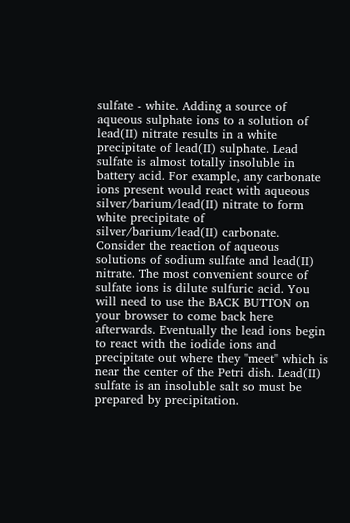sulfate - white. Adding a source of aqueous sulphate ions to a solution of lead(II) nitrate results in a white precipitate of lead(II) sulphate. Lead sulfate is almost totally insoluble in battery acid. For example, any carbonate ions present would react with aqueous silver/barium/lead(II) nitrate to form white precipitate of silver/barium/lead(II) carbonate. Consider the reaction of aqueous solutions of sodium sulfate and lead(II) nitrate. The most convenient source of sulfate ions is dilute sulfuric acid. You will need to use the BACK BUTTON on your browser to come back here afterwards. Eventually the lead ions begin to react with the iodide ions and precipitate out where they "meet" which is near the center of the Petri dish. Lead(II) sulfate is an insoluble salt so must be prepared by precipitation.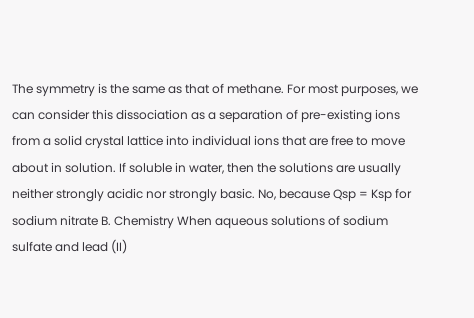The symmetry is the same as that of methane. For most purposes, we can consider this dissociation as a separation of pre-existing ions from a solid crystal lattice into individual ions that are free to move about in solution. If soluble in water, then the solutions are usually neither strongly acidic nor strongly basic. No, because Qsp = Ksp for sodium nitrate B. Chemistry When aqueous solutions of sodium sulfate and lead (II)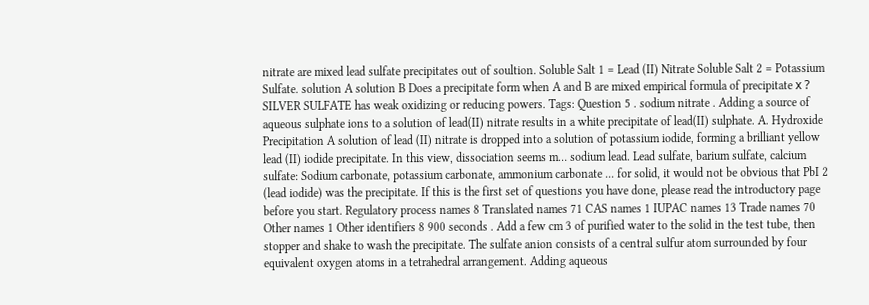nitrate are mixed lead sulfate precipitates out of soultion. Soluble Salt 1 = Lead (II) Nitrate Soluble Salt 2 = Potassium Sulfate. solution A solution B Does a precipitate form when A and B are mixed empirical formula of precipitate х ? SILVER SULFATE has weak oxidizing or reducing powers. Tags: Question 5 . sodium nitrate . Adding a source of aqueous sulphate ions to a solution of lead(II) nitrate results in a white precipitate of lead(II) sulphate. A. Hydroxide Precipitation A solution of lead (II) nitrate is dropped into a solution of potassium iodide, forming a brilliant yellow lead (II) iodide precipitate. In this view, dissociation seems m… sodium lead. Lead sulfate, barium sulfate, calcium sulfate: Sodium carbonate, potassium carbonate, ammonium carbonate ... for solid, it would not be obvious that PbI 2 (lead iodide) was the precipitate. If this is the first set of questions you have done, please read the introductory page before you start. Regulatory process names 8 Translated names 71 CAS names 1 IUPAC names 13 Trade names 70 Other names 1 Other identifiers 8 900 seconds . Add a few cm 3 of purified water to the solid in the test tube, then stopper and shake to wash the precipitate. The sulfate anion consists of a central sulfur atom surrounded by four equivalent oxygen atoms in a tetrahedral arrangement. Adding aqueous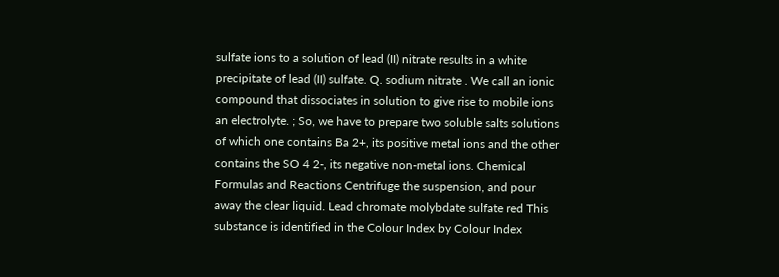sulfate ions to a solution of lead (II) nitrate results in a white precipitate of lead (II) sulfate. Q. sodium nitrate . We call an ionic compound that dissociates in solution to give rise to mobile ions an electrolyte. ; So, we have to prepare two soluble salts solutions of which one contains Ba 2+, its positive metal ions and the other contains the SO 4 2-, its negative non-metal ions. Chemical Formulas and Reactions Centrifuge the suspension, and pour away the clear liquid. Lead chromate molybdate sulfate red This substance is identified in the Colour Index by Colour Index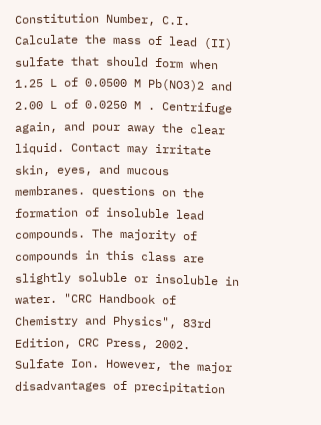Constitution Number, C.I. Calculate the mass of lead (II) sulfate that should form when 1.25 L of 0.0500 M Pb(NO3)2 and 2.00 L of 0.0250 M . Centrifuge again, and pour away the clear liquid. Contact may irritate skin, eyes, and mucous membranes. questions on the formation of insoluble lead compounds. The majority of compounds in this class are slightly soluble or insoluble in water. "CRC Handbook of Chemistry and Physics", 83rd Edition, CRC Press, 2002. Sulfate Ion. However, the major disadvantages of precipitation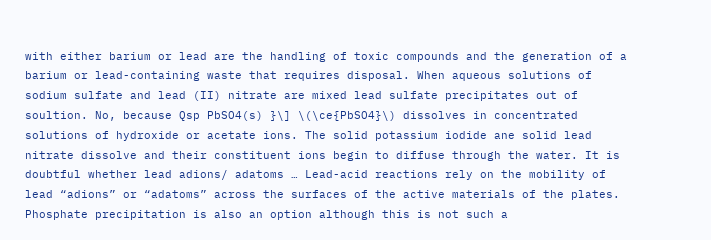with either barium or lead are the handling of toxic compounds and the generation of a barium or lead-containing waste that requires disposal. When aqueous solutions of sodium sulfate and lead (II) nitrate are mixed lead sulfate precipitates out of soultion. No, because Qsp PbSO4(s) }\] \(\ce{PbSO4}\) dissolves in concentrated solutions of hydroxide or acetate ions. The solid potassium iodide ane solid lead nitrate dissolve and their constituent ions begin to diffuse through the water. It is doubtful whether lead adions/ adatoms … Lead-acid reactions rely on the mobility of lead “adions” or “adatoms” across the surfaces of the active materials of the plates. Phosphate precipitation is also an option although this is not such a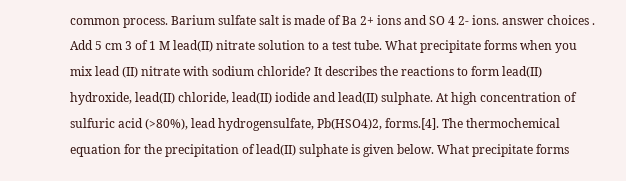common process. Barium sulfate salt is made of Ba 2+ ions and SO 4 2- ions. answer choices . Add 5 cm 3 of 1 M lead(II) nitrate solution to a test tube. What precipitate forms when you mix lead (II) nitrate with sodium chloride? It describes the reactions to form lead(II) hydroxide, lead(II) chloride, lead(II) iodide and lead(II) sulphate. At high concentration of sulfuric acid (>80%), lead hydrogensulfate, Pb(HSO4)2, forms.[4]. The thermochemical equation for the precipitation of lead(II) sulphate is given below. What precipitate forms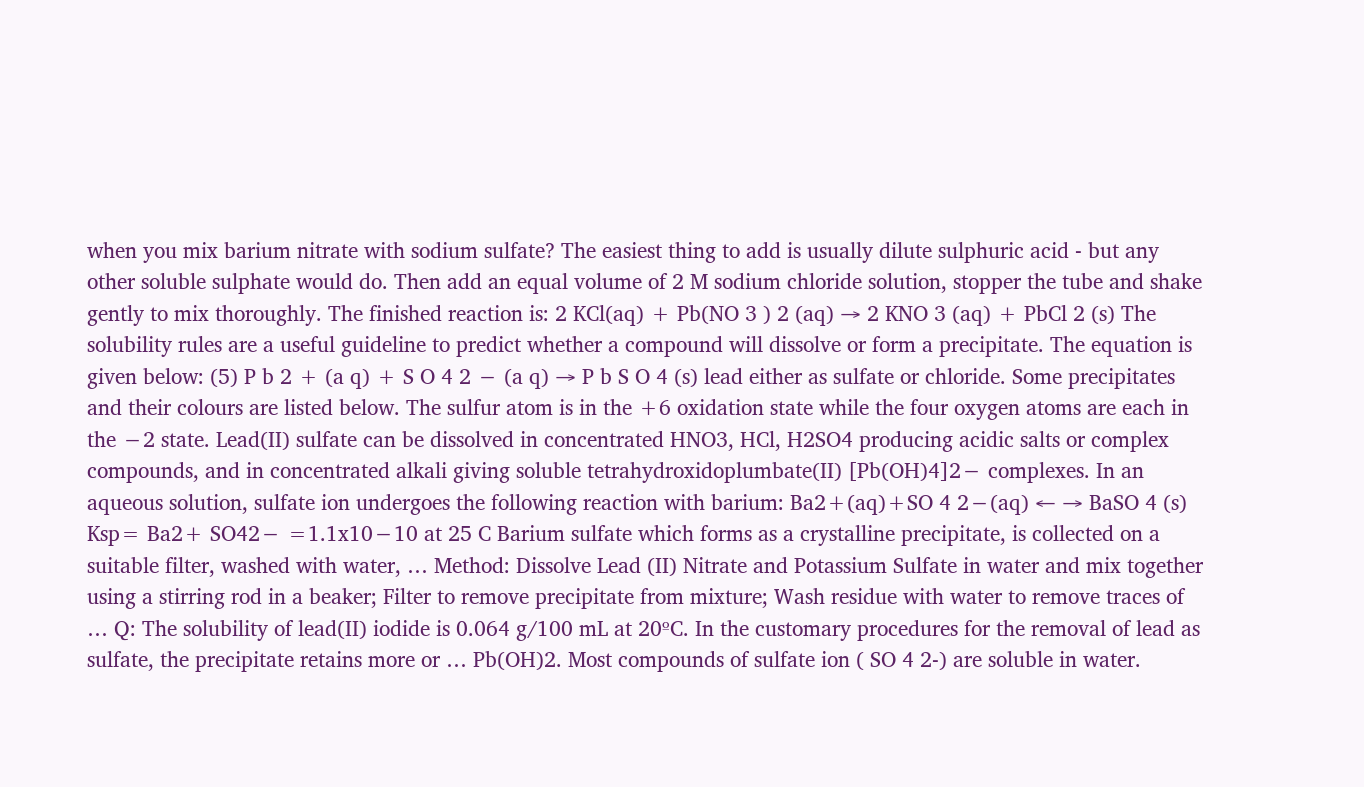when you mix barium nitrate with sodium sulfate? The easiest thing to add is usually dilute sulphuric acid - but any other soluble sulphate would do. Then add an equal volume of 2 M sodium chloride solution, stopper the tube and shake gently to mix thoroughly. The finished reaction is: 2 KCl(aq) + Pb(NO 3 ) 2 (aq) → 2 KNO 3 (aq) + PbCl 2 (s) The solubility rules are a useful guideline to predict whether a compound will dissolve or form a precipitate. The equation is given below: (5) P b 2 + (a q) + S O 4 2 − (a q) → P b S O 4 (s) lead either as sulfate or chloride. Some precipitates and their colours are listed below. The sulfur atom is in the +6 oxidation state while the four oxygen atoms are each in the −2 state. Lead(II) sulfate can be dissolved in concentrated HNO3, HCl, H2SO4 producing acidic salts or complex compounds, and in concentrated alkali giving soluble tetrahydroxidoplumbate(II) [Pb(OH)4]2− complexes. In an aqueous solution, sulfate ion undergoes the following reaction with barium: Ba2+(aq)+SO 4 2−(aq) ← → BaSO 4 (s) Ksp= Ba2+ SO42− =1.1x10−10 at 25 C Barium sulfate which forms as a crystalline precipitate, is collected on a suitable filter, washed with water, … Method: Dissolve Lead (II) Nitrate and Potassium Sulfate in water and mix together using a stirring rod in a beaker; Filter to remove precipitate from mixture; Wash residue with water to remove traces of … Q: The solubility of lead(II) iodide is 0.064 g/100 mL at 20ºC. In the customary procedures for the removal of lead as sulfate, the precipitate retains more or … Pb(OH)2. Most compounds of sulfate ion ( SO 4 2-) are soluble in water.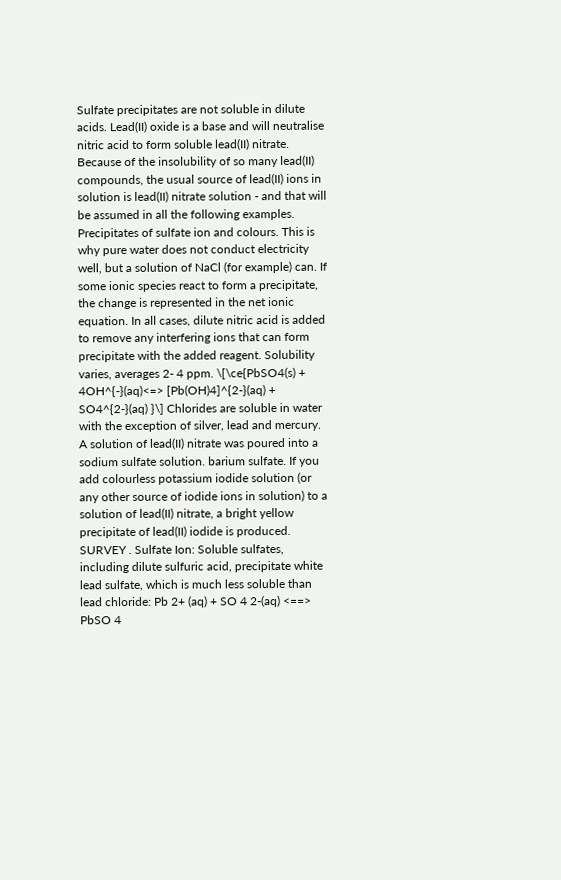Sulfate precipitates are not soluble in dilute acids. Lead(II) oxide is a base and will neutralise nitric acid to form soluble lead(II) nitrate. Because of the insolubility of so many lead(II) compounds, the usual source of lead(II) ions in solution is lead(II) nitrate solution - and that will be assumed in all the following examples. Precipitates of sulfate ion and colours. This is why pure water does not conduct electricity well, but a solution of NaCl (for example) can. If some ionic species react to form a precipitate, the change is represented in the net ionic equation. In all cases, dilute nitric acid is added to remove any interfering ions that can form precipitate with the added reagent. Solubility varies, averages 2- 4 ppm. \[\ce{PbSO4(s) + 4OH^{-}(aq)<=> [Pb(OH)4]^{2-}(aq) + SO4^{2-}(aq) }\] Chlorides are soluble in water with the exception of silver, lead and mercury. A solution of lead(II) nitrate was poured into a sodium sulfate solution. barium sulfate. If you add colourless potassium iodide solution (or any other source of iodide ions in solution) to a solution of lead(II) nitrate, a bright yellow precipitate of lead(II) iodide is produced. SURVEY . Sulfate Ion: Soluble sulfates, including dilute sulfuric acid, precipitate white lead sulfate, which is much less soluble than lead chloride: Pb 2+ (aq) + SO 4 2-(aq) <==> PbSO 4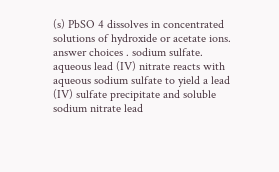(s) PbSO 4 dissolves in concentrated solutions of hydroxide or acetate ions. answer choices . sodium sulfate. aqueous lead (IV) nitrate reacts with aqueous sodium sulfate to yield a lead (IV) sulfate precipitate and soluble sodium nitrate lead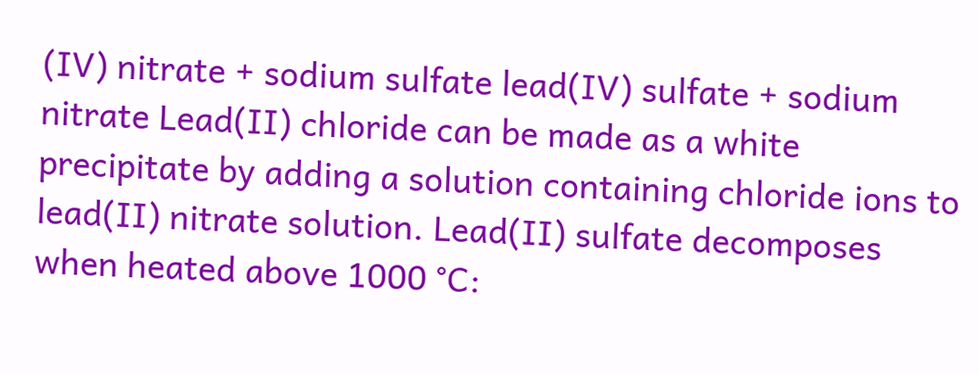(IV) nitrate + sodium sulfate lead(IV) sulfate + sodium nitrate Lead(II) chloride can be made as a white precipitate by adding a solution containing chloride ions to lead(II) nitrate solution. Lead(II) sulfate decomposes when heated above 1000 °C: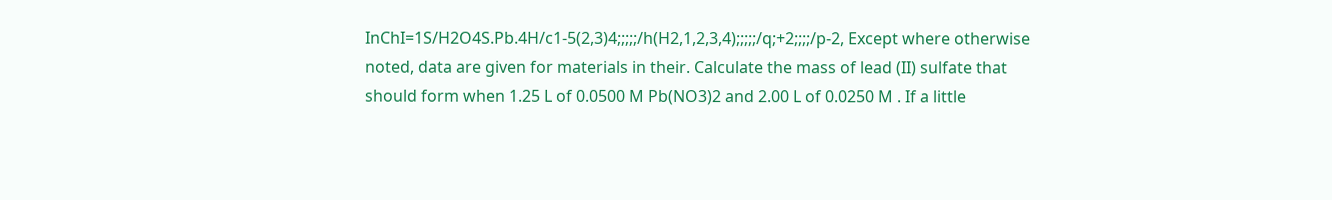InChI=1S/H2O4S.Pb.4H/c1-5(2,3)4;;;;;/h(H2,1,2,3,4);;;;;/q;+2;;;;/p-2, Except where otherwise noted, data are given for materials in their. Calculate the mass of lead (II) sulfate that should form when 1.25 L of 0.0500 M Pb(NO3)2 and 2.00 L of 0.0250 M . If a little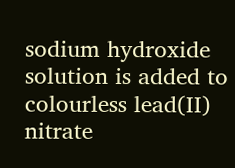sodium hydroxide solution is added to colourless lead(II) nitrate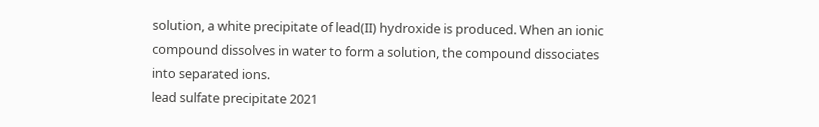solution, a white precipitate of lead(II) hydroxide is produced. When an ionic compound dissolves in water to form a solution, the compound dissociates into separated ions.
lead sulfate precipitate 2021